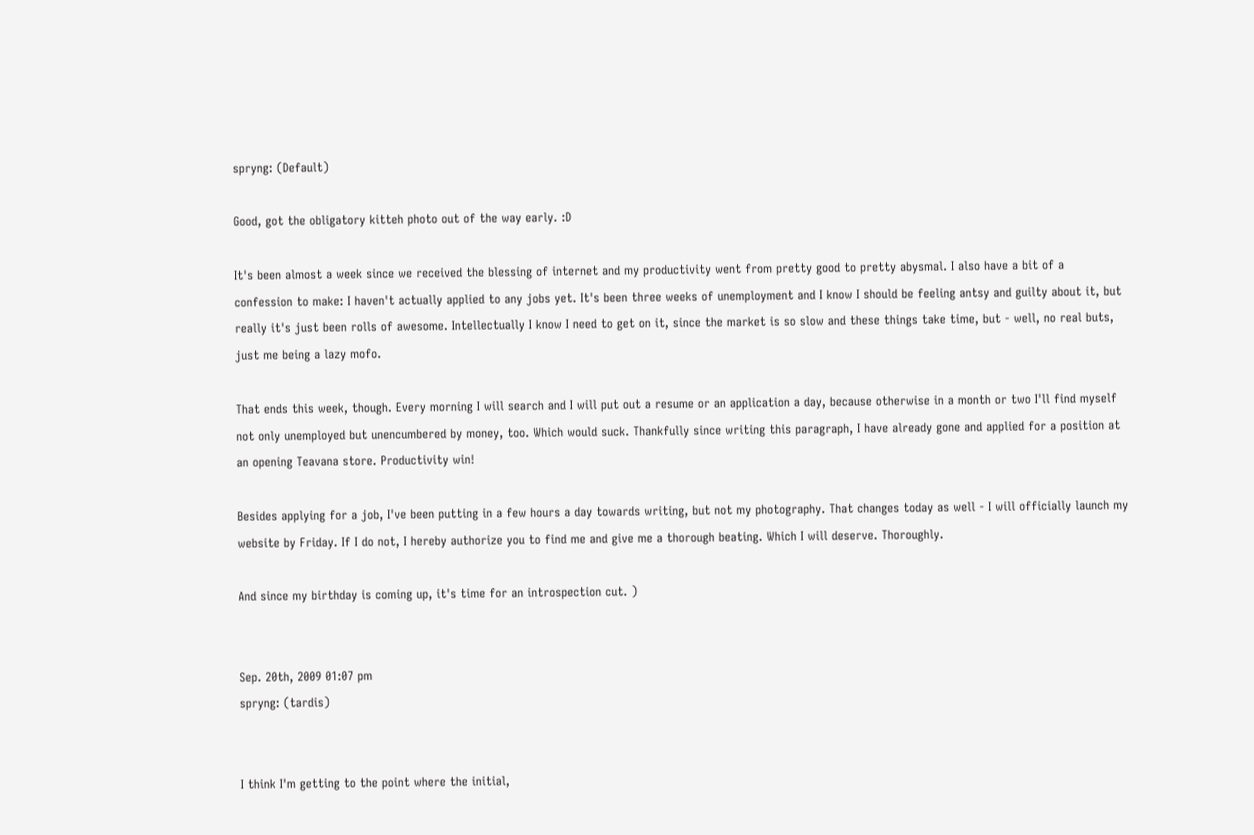spryng: (Default)

Good, got the obligatory kitteh photo out of the way early. :D

It's been almost a week since we received the blessing of internet and my productivity went from pretty good to pretty abysmal. I also have a bit of a confession to make: I haven't actually applied to any jobs yet. It's been three weeks of unemployment and I know I should be feeling antsy and guilty about it, but really it's just been rolls of awesome. Intellectually I know I need to get on it, since the market is so slow and these things take time, but - well, no real buts, just me being a lazy mofo.

That ends this week, though. Every morning I will search and I will put out a resume or an application a day, because otherwise in a month or two I'll find myself not only unemployed but unencumbered by money, too. Which would suck. Thankfully since writing this paragraph, I have already gone and applied for a position at an opening Teavana store. Productivity win!

Besides applying for a job, I've been putting in a few hours a day towards writing, but not my photography. That changes today as well - I will officially launch my website by Friday. If I do not, I hereby authorize you to find me and give me a thorough beating. Which I will deserve. Thoroughly.

And since my birthday is coming up, it's time for an introspection cut. )


Sep. 20th, 2009 01:07 pm
spryng: (tardis)


I think I'm getting to the point where the initial,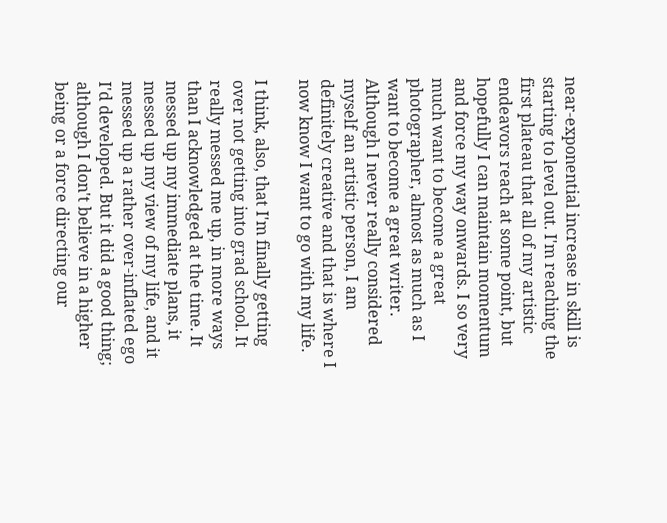near-exponential increase in skill is starting to level out. I'm reaching the first plateau that all of my artistic endeavors reach at some point, but hopefully I can maintain momentum and force my way onwards. I so very much want to become a great photographer, almost as much as I want to become a great writer. Although I never really considered myself an artistic person, I am definitely creative and that is where I now know I want to go with my life.

I think, also, that I'm finally getting over not getting into grad school. It really messed me up, in more ways than I acknowledged at the time. It messed up my immediate plans, it messed up my view of my life, and it messed up a rather over-inflated ego I'd developed. But it did a good thing; although I don't believe in a higher being or a force directing our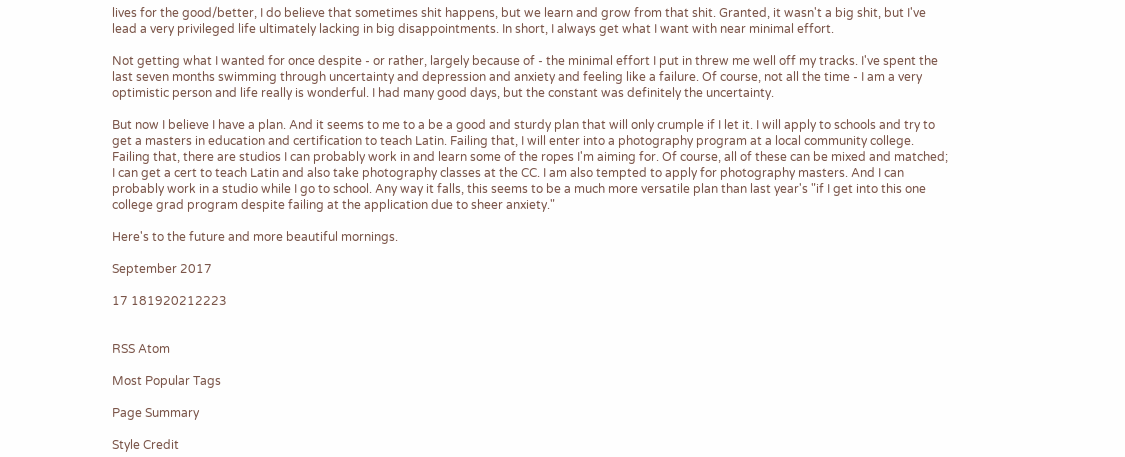lives for the good/better, I do believe that sometimes shit happens, but we learn and grow from that shit. Granted, it wasn't a big shit, but I've lead a very privileged life ultimately lacking in big disappointments. In short, I always get what I want with near minimal effort.

Not getting what I wanted for once despite - or rather, largely because of - the minimal effort I put in threw me well off my tracks. I've spent the last seven months swimming through uncertainty and depression and anxiety and feeling like a failure. Of course, not all the time - I am a very optimistic person and life really is wonderful. I had many good days, but the constant was definitely the uncertainty.

But now I believe I have a plan. And it seems to me to a be a good and sturdy plan that will only crumple if I let it. I will apply to schools and try to get a masters in education and certification to teach Latin. Failing that, I will enter into a photography program at a local community college. Failing that, there are studios I can probably work in and learn some of the ropes I'm aiming for. Of course, all of these can be mixed and matched; I can get a cert to teach Latin and also take photography classes at the CC. I am also tempted to apply for photography masters. And I can probably work in a studio while I go to school. Any way it falls, this seems to be a much more versatile plan than last year's "if I get into this one college grad program despite failing at the application due to sheer anxiety."

Here's to the future and more beautiful mornings.

September 2017

17 181920212223


RSS Atom

Most Popular Tags

Page Summary

Style Credit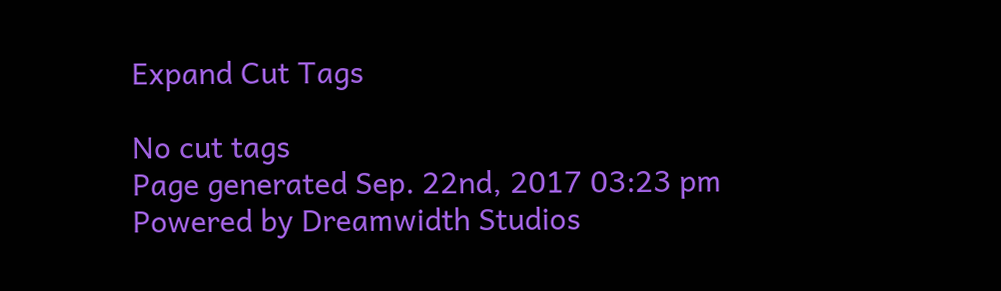Expand Cut Tags

No cut tags
Page generated Sep. 22nd, 2017 03:23 pm
Powered by Dreamwidth Studios